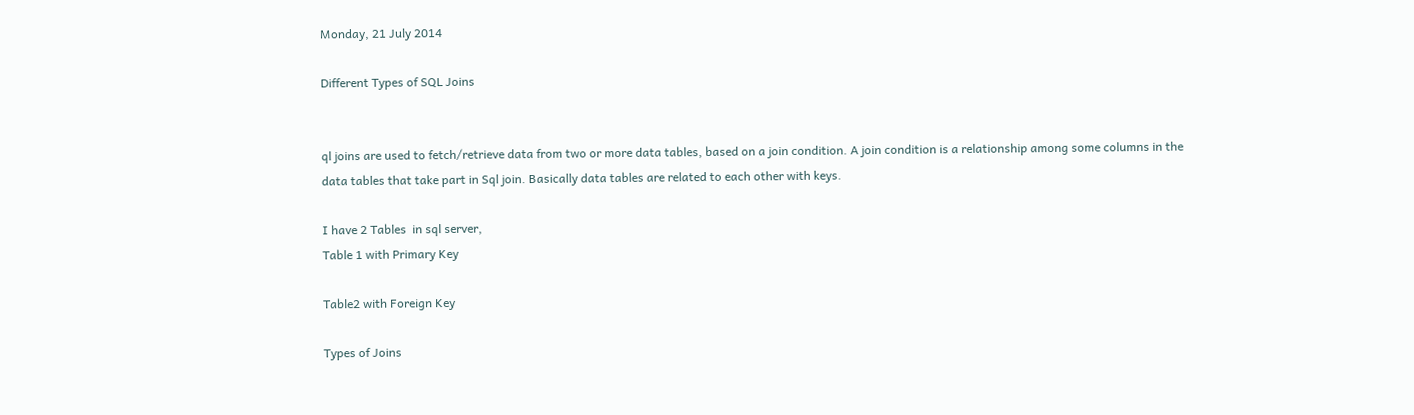Monday, 21 July 2014

Different Types of SQL Joins


ql joins are used to fetch/retrieve data from two or more data tables, based on a join condition. A join condition is a relationship among some columns in the data tables that take part in Sql join. Basically data tables are related to each other with keys.

I have 2 Tables  in sql server,
Table 1 with Primary Key

Table2 with Foreign Key

Types of Joins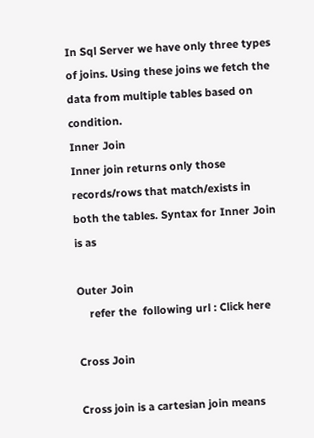In Sql Server we have only three types of joins. Using these joins we fetch the data from multiple tables based on condition.
Inner Join
Inner join returns only those records/rows that match/exists in both the tables. Syntax for Inner Join is as

Outer Join
    refer the  following url : Click here

Cross Join

Cross join is a cartesian join means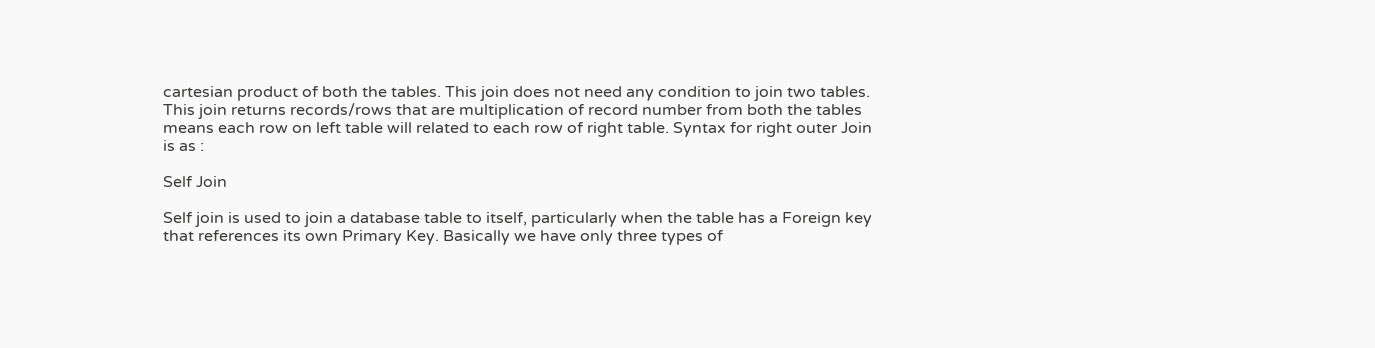cartesian product of both the tables. This join does not need any condition to join two tables. This join returns records/rows that are multiplication of record number from both the tables means each row on left table will related to each row of right table. Syntax for right outer Join is as :

Self Join

Self join is used to join a database table to itself, particularly when the table has a Foreign key that references its own Primary Key. Basically we have only three types of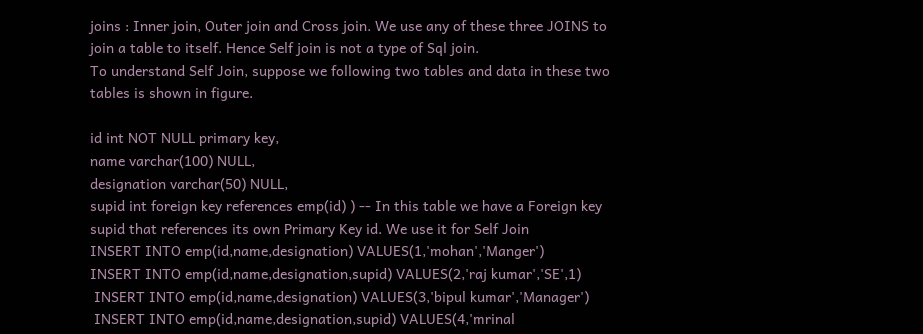joins : Inner join, Outer join and Cross join. We use any of these three JOINS to join a table to itself. Hence Self join is not a type of Sql join.
To understand Self Join, suppose we following two tables and data in these two tables is shown in figure.

id int NOT NULL primary key,
name varchar(100) NULL,
designation varchar(50) NULL,
supid int foreign key references emp(id) ) -- In this table we have a Foreign key supid that references its own Primary Key id. We use it for Self Join
INSERT INTO emp(id,name,designation) VALUES(1,'mohan','Manger')
INSERT INTO emp(id,name,designation,supid) VALUES(2,'raj kumar','SE',1)
 INSERT INTO emp(id,name,designation) VALUES(3,'bipul kumar','Manager')
 INSERT INTO emp(id,name,designation,supid) VALUES(4,'mrinal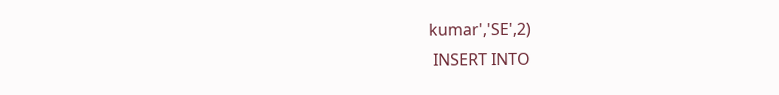kumar','SE',2)
 INSERT INTO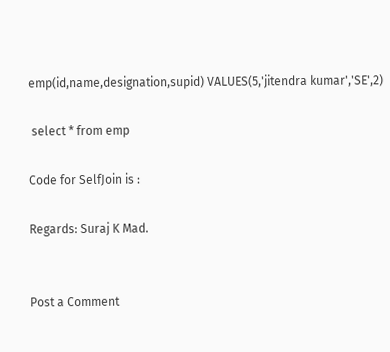emp(id,name,designation,supid) VALUES(5,'jitendra kumar','SE',2)

 select * from emp

Code for SelfJoin is :

Regards: Suraj K Mad.


Post a Comment